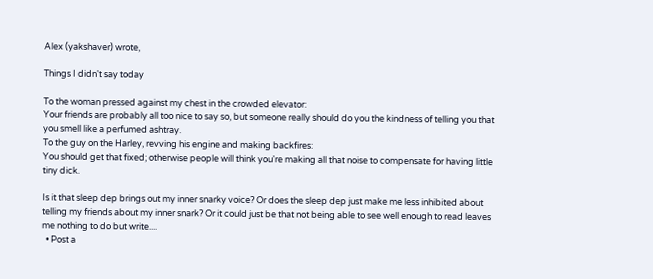Alex (yakshaver) wrote,

Things I didn't say today

To the woman pressed against my chest in the crowded elevator:
Your friends are probably all too nice to say so, but someone really should do you the kindness of telling you that you smell like a perfumed ashtray.
To the guy on the Harley, revving his engine and making backfires:
You should get that fixed; otherwise people will think you're making all that noise to compensate for having little tiny dick.

Is it that sleep dep brings out my inner snarky voice? Or does the sleep dep just make me less inhibited about telling my friends about my inner snark? Or it could just be that not being able to see well enough to read leaves me nothing to do but write....
  • Post a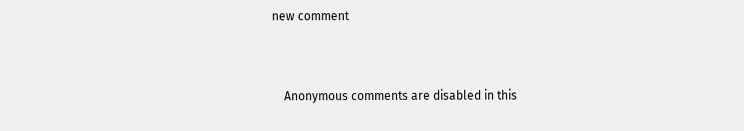new comment


    Anonymous comments are disabled in this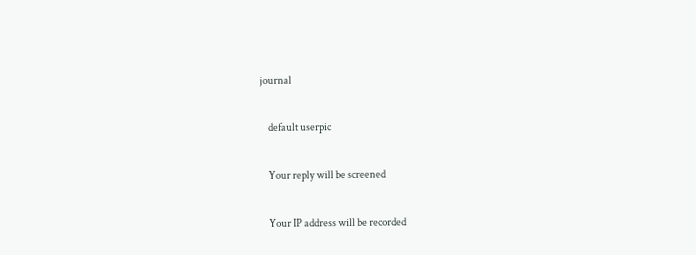journal

    default userpic

    Your reply will be screened

    Your IP address will be recorded